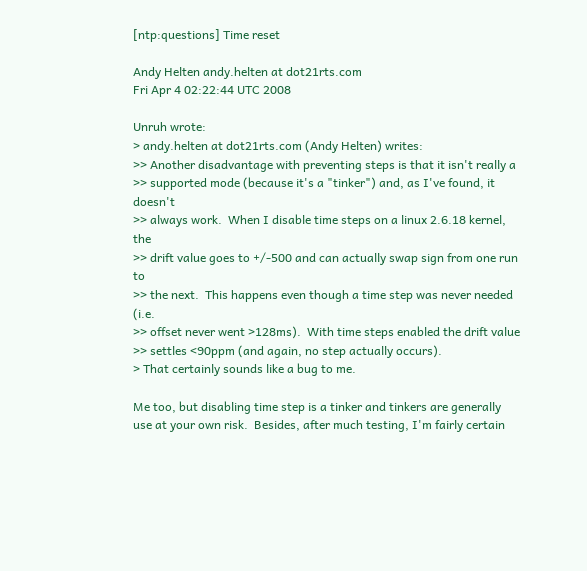[ntp:questions] Time reset

Andy Helten andy.helten at dot21rts.com
Fri Apr 4 02:22:44 UTC 2008

Unruh wrote:
> andy.helten at dot21rts.com (Andy Helten) writes:
>> Another disadvantage with preventing steps is that it isn't really a
>> supported mode (because it's a "tinker") and, as I've found, it doesn't
>> always work.  When I disable time steps on a linux 2.6.18 kernel, the
>> drift value goes to +/-500 and can actually swap sign from one run to
>> the next.  This happens even though a time step was never needed (i.e.
>> offset never went >128ms).  With time steps enabled the drift value
>> settles <90ppm (and again, no step actually occurs).
> That certainly sounds like a bug to me.

Me too, but disabling time step is a tinker and tinkers are generally
use at your own risk.  Besides, after much testing, I'm fairly certain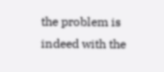the problem is indeed with the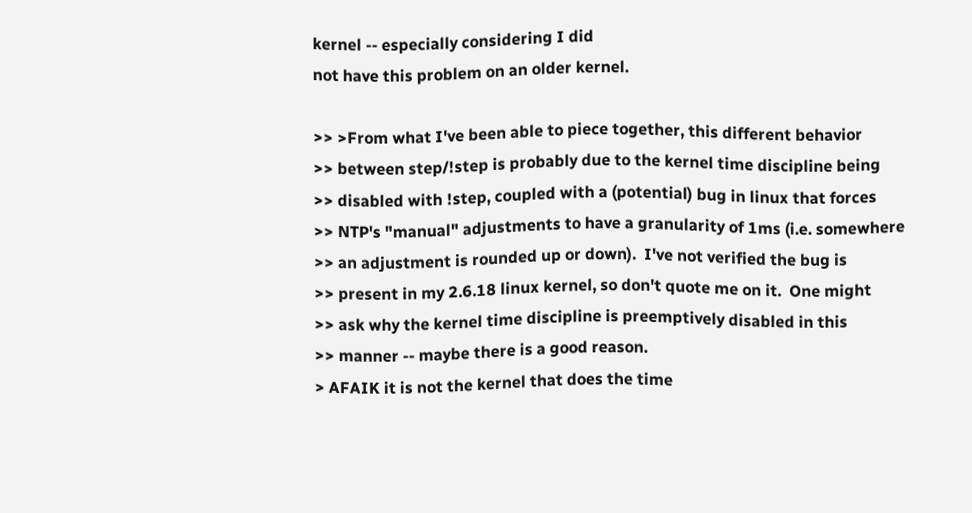kernel -- especially considering I did
not have this problem on an older kernel.

>> >From what I've been able to piece together, this different behavior
>> between step/!step is probably due to the kernel time discipline being
>> disabled with !step, coupled with a (potential) bug in linux that forces
>> NTP's "manual" adjustments to have a granularity of 1ms (i.e. somewhere
>> an adjustment is rounded up or down).  I've not verified the bug is
>> present in my 2.6.18 linux kernel, so don't quote me on it.  One might
>> ask why the kernel time discipline is preemptively disabled in this
>> manner -- maybe there is a good reason.
> AFAIK it is not the kernel that does the time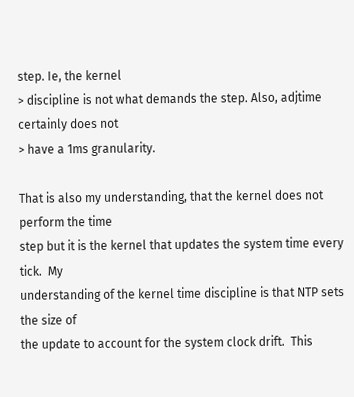step. Ie, the kernel
> discipline is not what demands the step. Also, adjtime certainly does not
> have a 1ms granularity.

That is also my understanding, that the kernel does not perform the time
step but it is the kernel that updates the system time every tick.  My
understanding of the kernel time discipline is that NTP sets the size of
the update to account for the system clock drift.  This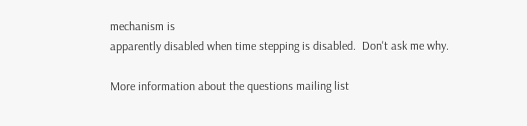mechanism is
apparently disabled when time stepping is disabled.  Don't ask me why.

More information about the questions mailing list